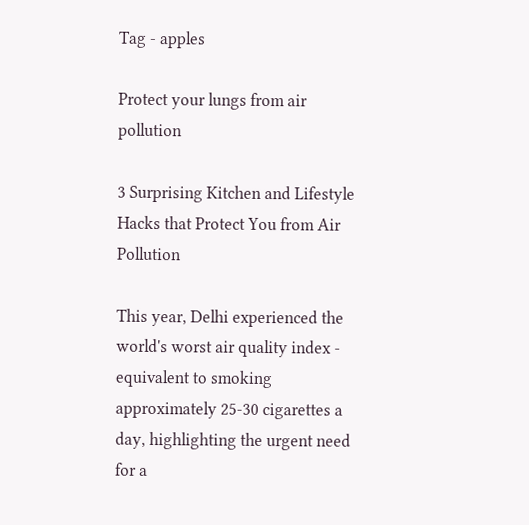Tag - apples

Protect your lungs from air pollution

3 Surprising Kitchen and Lifestyle Hacks that Protect You from Air Pollution

This year, Delhi experienced the world's worst air quality index - equivalent to smoking approximately 25-30 cigarettes a day, highlighting the urgent need for a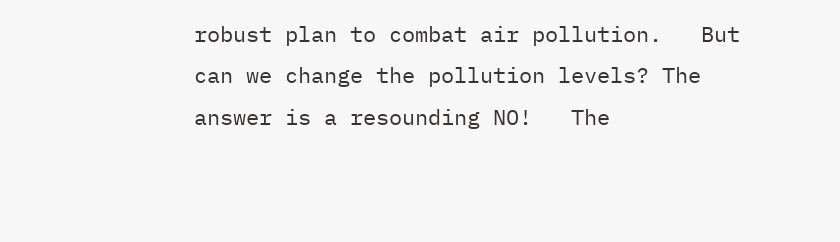robust plan to combat air pollution.   But can we change the pollution levels? The answer is a resounding NO!   The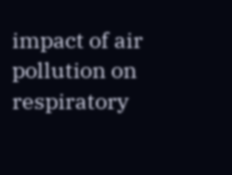impact of air pollution on respiratory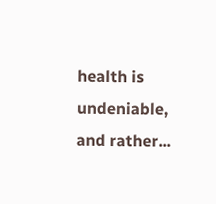health is undeniable, and rather...